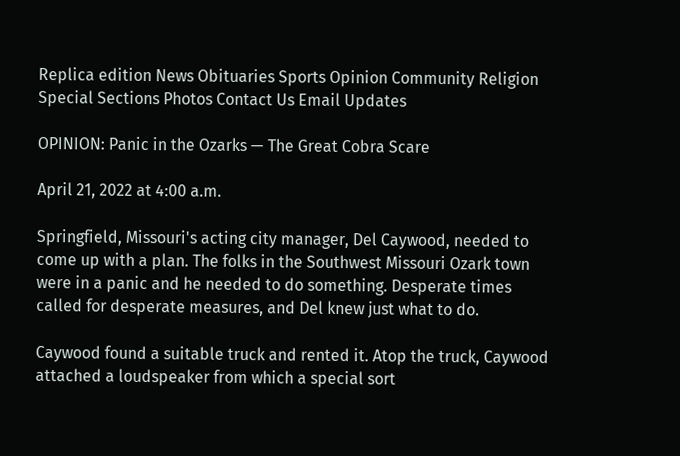Replica edition News Obituaries Sports Opinion Community Religion Special Sections Photos Contact Us Email Updates

OPINION: Panic in the Ozarks — The Great Cobra Scare

April 21, 2022 at 4:00 a.m.

Springfield, Missouri's acting city manager, Del Caywood, needed to come up with a plan. The folks in the Southwest Missouri Ozark town were in a panic and he needed to do something. Desperate times called for desperate measures, and Del knew just what to do.

Caywood found a suitable truck and rented it. Atop the truck, Caywood attached a loudspeaker from which a special sort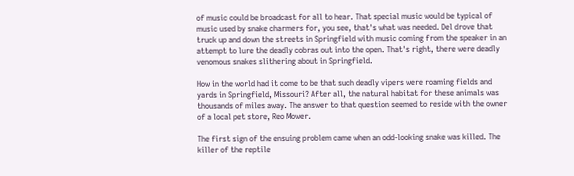of music could be broadcast for all to hear. That special music would be typical of music used by snake charmers for, you see, that's what was needed. Del drove that truck up and down the streets in Springfield with music coming from the speaker in an attempt to lure the deadly cobras out into the open. That's right, there were deadly venomous snakes slithering about in Springfield.

How in the world had it come to be that such deadly vipers were roaming fields and yards in Springfield, Missouri? After all, the natural habitat for these animals was thousands of miles away. The answer to that question seemed to reside with the owner of a local pet store, Reo Mower.

The first sign of the ensuing problem came when an odd-looking snake was killed. The killer of the reptile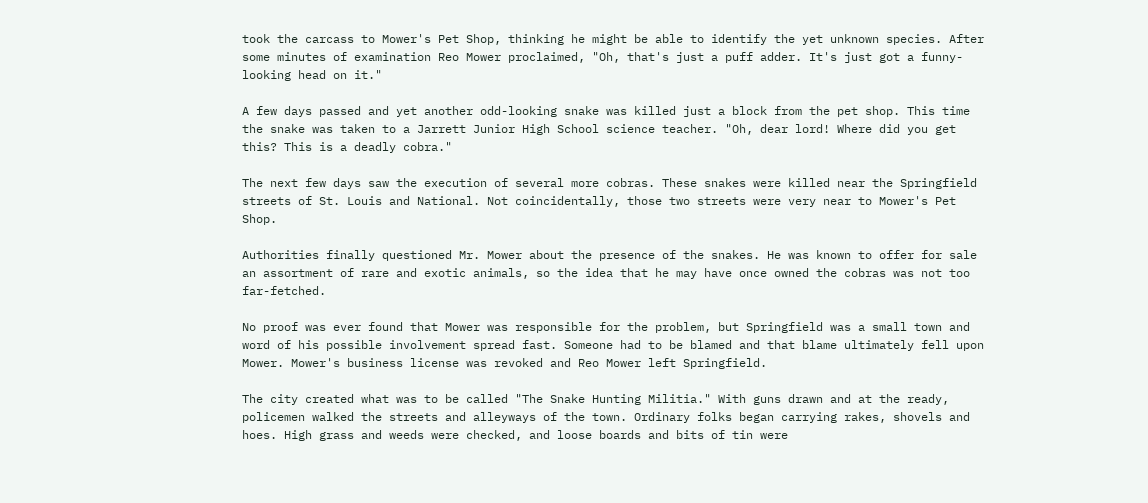took the carcass to Mower's Pet Shop, thinking he might be able to identify the yet unknown species. After some minutes of examination Reo Mower proclaimed, "Oh, that's just a puff adder. It's just got a funny-looking head on it."

A few days passed and yet another odd-looking snake was killed just a block from the pet shop. This time the snake was taken to a Jarrett Junior High School science teacher. "Oh, dear lord! Where did you get this? This is a deadly cobra."

The next few days saw the execution of several more cobras. These snakes were killed near the Springfield streets of St. Louis and National. Not coincidentally, those two streets were very near to Mower's Pet Shop.

Authorities finally questioned Mr. Mower about the presence of the snakes. He was known to offer for sale an assortment of rare and exotic animals, so the idea that he may have once owned the cobras was not too far-fetched.

No proof was ever found that Mower was responsible for the problem, but Springfield was a small town and word of his possible involvement spread fast. Someone had to be blamed and that blame ultimately fell upon Mower. Mower's business license was revoked and Reo Mower left Springfield.

The city created what was to be called "The Snake Hunting Militia." With guns drawn and at the ready, policemen walked the streets and alleyways of the town. Ordinary folks began carrying rakes, shovels and hoes. High grass and weeds were checked, and loose boards and bits of tin were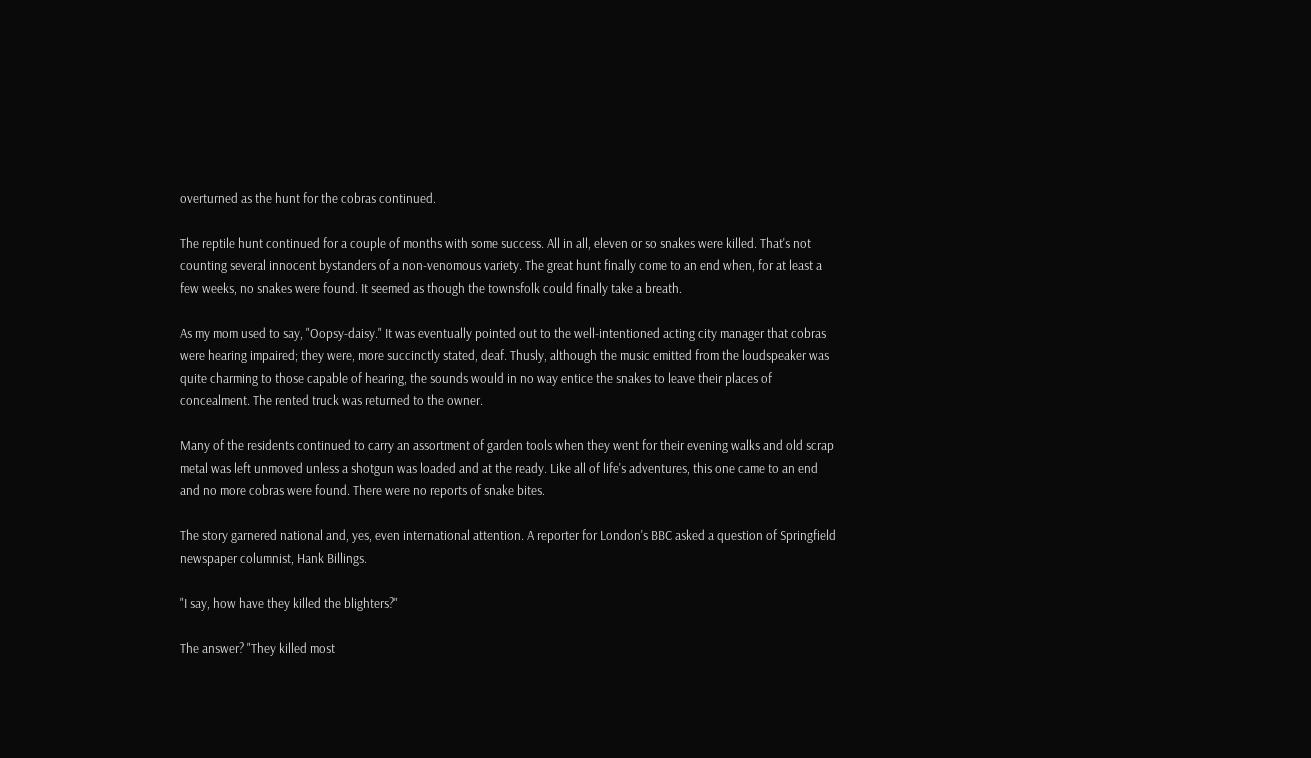overturned as the hunt for the cobras continued.

The reptile hunt continued for a couple of months with some success. All in all, eleven or so snakes were killed. That's not counting several innocent bystanders of a non-venomous variety. The great hunt finally come to an end when, for at least a few weeks, no snakes were found. It seemed as though the townsfolk could finally take a breath.

As my mom used to say, "Oopsy-daisy." It was eventually pointed out to the well-intentioned acting city manager that cobras were hearing impaired; they were, more succinctly stated, deaf. Thusly, although the music emitted from the loudspeaker was quite charming to those capable of hearing, the sounds would in no way entice the snakes to leave their places of concealment. The rented truck was returned to the owner.

Many of the residents continued to carry an assortment of garden tools when they went for their evening walks and old scrap metal was left unmoved unless a shotgun was loaded and at the ready. Like all of life's adventures, this one came to an end and no more cobras were found. There were no reports of snake bites.

The story garnered national and, yes, even international attention. A reporter for London's BBC asked a question of Springfield newspaper columnist, Hank Billings.

"I say, how have they killed the blighters?"

The answer? "They killed most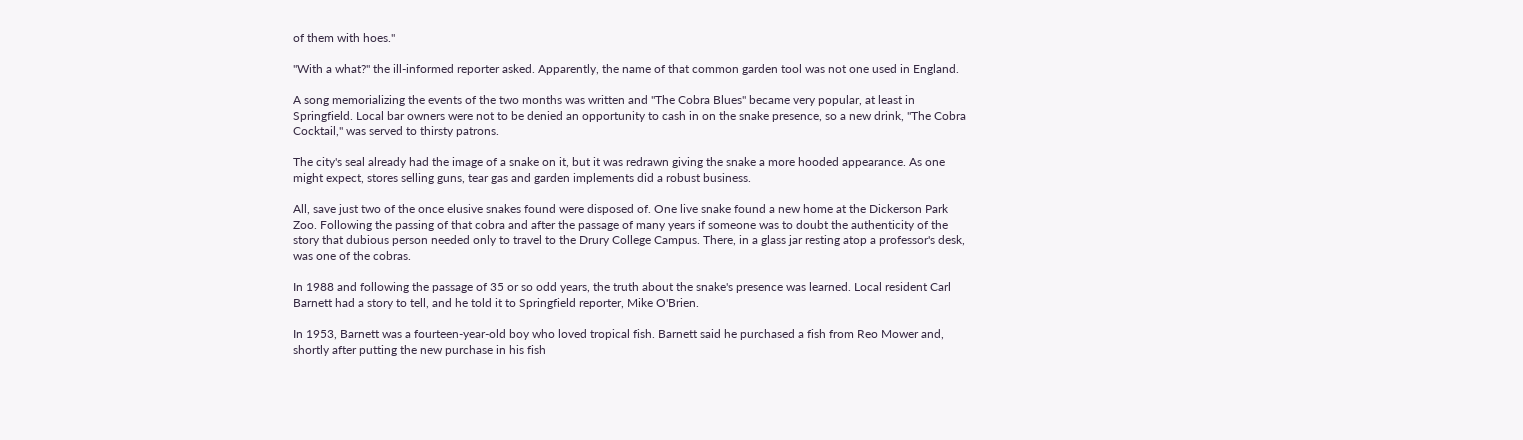of them with hoes."

"With a what?" the ill-informed reporter asked. Apparently, the name of that common garden tool was not one used in England.

A song memorializing the events of the two months was written and "The Cobra Blues" became very popular, at least in Springfield. Local bar owners were not to be denied an opportunity to cash in on the snake presence, so a new drink, "The Cobra Cocktail," was served to thirsty patrons.

The city's seal already had the image of a snake on it, but it was redrawn giving the snake a more hooded appearance. As one might expect, stores selling guns, tear gas and garden implements did a robust business.

All, save just two of the once elusive snakes found were disposed of. One live snake found a new home at the Dickerson Park Zoo. Following the passing of that cobra and after the passage of many years if someone was to doubt the authenticity of the story that dubious person needed only to travel to the Drury College Campus. There, in a glass jar resting atop a professor's desk, was one of the cobras.

In 1988 and following the passage of 35 or so odd years, the truth about the snake's presence was learned. Local resident Carl Barnett had a story to tell, and he told it to Springfield reporter, Mike O'Brien.

In 1953, Barnett was a fourteen-year-old boy who loved tropical fish. Barnett said he purchased a fish from Reo Mower and, shortly after putting the new purchase in his fish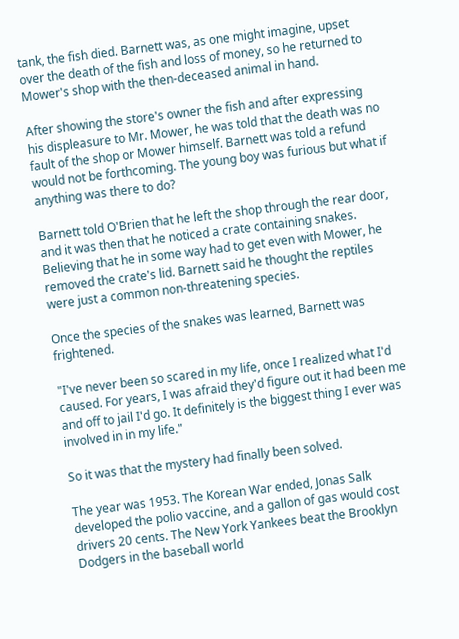tank, the fish died. Barnett was, as one might imagine, upset over the death of the fish and loss of money, so he returned to Mower's shop with the then-deceased animal in hand.

After showing the store's owner the fish and after expressing his displeasure to Mr. Mower, he was told that the death was no fault of the shop or Mower himself. Barnett was told a refund would not be forthcoming. The young boy was furious but what if anything was there to do?

Barnett told O'Brien that he left the shop through the rear door, and it was then that he noticed a crate containing snakes. Believing that he in some way had to get even with Mower, he removed the crate's lid. Barnett said he thought the reptiles were just a common non-threatening species.

Once the species of the snakes was learned, Barnett was frightened.

"I've never been so scared in my life, once I realized what I'd caused. For years, I was afraid they'd figure out it had been me and off to jail I'd go. It definitely is the biggest thing I ever was involved in in my life."

So it was that the mystery had finally been solved.

The year was 1953. The Korean War ended, Jonas Salk developed the polio vaccine, and a gallon of gas would cost drivers 20 cents. The New York Yankees beat the Brooklyn Dodgers in the baseball world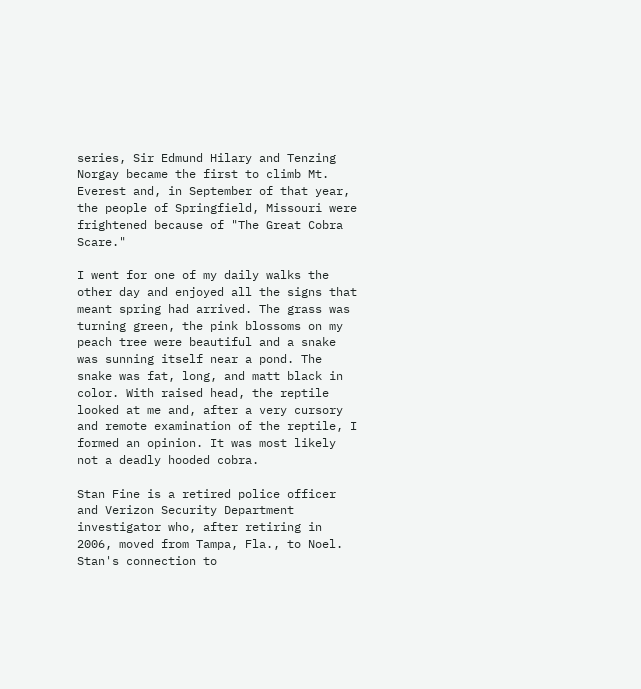series, Sir Edmund Hilary and Tenzing Norgay became the first to climb Mt. Everest and, in September of that year, the people of Springfield, Missouri were frightened because of "The Great Cobra Scare."

I went for one of my daily walks the other day and enjoyed all the signs that meant spring had arrived. The grass was turning green, the pink blossoms on my peach tree were beautiful and a snake was sunning itself near a pond. The snake was fat, long, and matt black in color. With raised head, the reptile looked at me and, after a very cursory and remote examination of the reptile, I formed an opinion. It was most likely not a deadly hooded cobra.

Stan Fine is a retired police officer and Verizon Security Department investigator who, after retiring in 2006, moved from Tampa, Fla., to Noel. Stan's connection to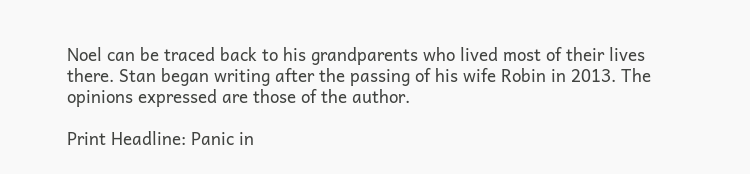Noel can be traced back to his grandparents who lived most of their lives there. Stan began writing after the passing of his wife Robin in 2013. The opinions expressed are those of the author.

Print Headline: Panic in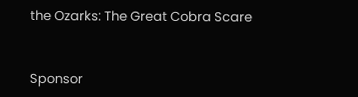the Ozarks: The Great Cobra Scare


Sponsor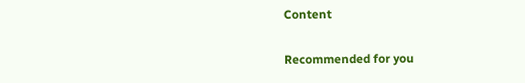Content


Recommended for you